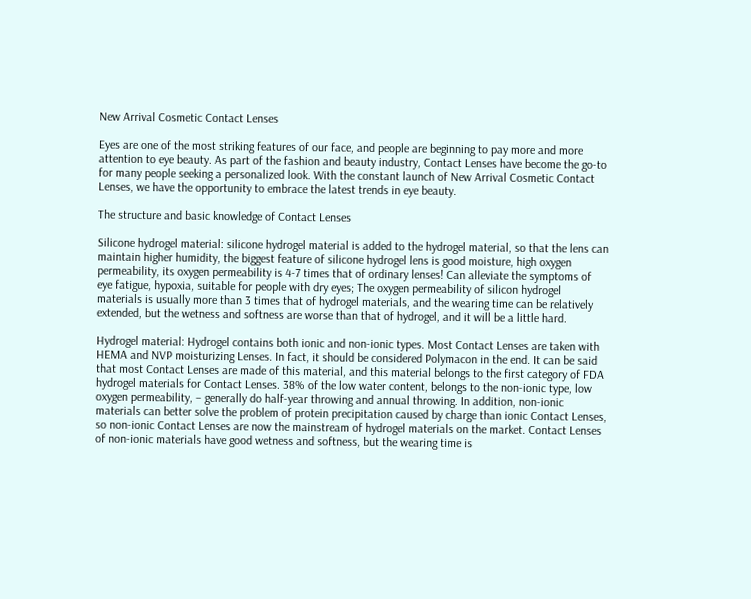New Arrival Cosmetic Contact Lenses

Eyes are one of the most striking features of our face, and people are beginning to pay more and more attention to eye beauty. As part of the fashion and beauty industry, Contact Lenses have become the go-to for many people seeking a personalized look. With the constant launch of New Arrival Cosmetic Contact Lenses, we have the opportunity to embrace the latest trends in eye beauty.

The structure and basic knowledge of Contact Lenses

Silicone hydrogel material: silicone hydrogel material is added to the hydrogel material, so that the lens can maintain higher humidity, the biggest feature of silicone hydrogel lens is good moisture, high oxygen permeability, its oxygen permeability is 4-7 times that of ordinary lenses! Can alleviate the symptoms of eye fatigue, hypoxia, suitable for people with dry eyes; The oxygen permeability of silicon hydrogel materials is usually more than 3 times that of hydrogel materials, and the wearing time can be relatively extended, but the wetness and softness are worse than that of hydrogel, and it will be a little hard.

Hydrogel material: Hydrogel contains both ionic and non-ionic types. Most Contact Lenses are taken with HEMA and NVP moisturizing Lenses. In fact, it should be considered Polymacon in the end. It can be said that most Contact Lenses are made of this material, and this material belongs to the first category of FDA hydrogel materials for Contact Lenses. 38% of the low water content, belongs to the non-ionic type, low oxygen permeability, – generally do half-year throwing and annual throwing. In addition, non-ionic materials can better solve the problem of protein precipitation caused by charge than ionic Contact Lenses, so non-ionic Contact Lenses are now the mainstream of hydrogel materials on the market. Contact Lenses of non-ionic materials have good wetness and softness, but the wearing time is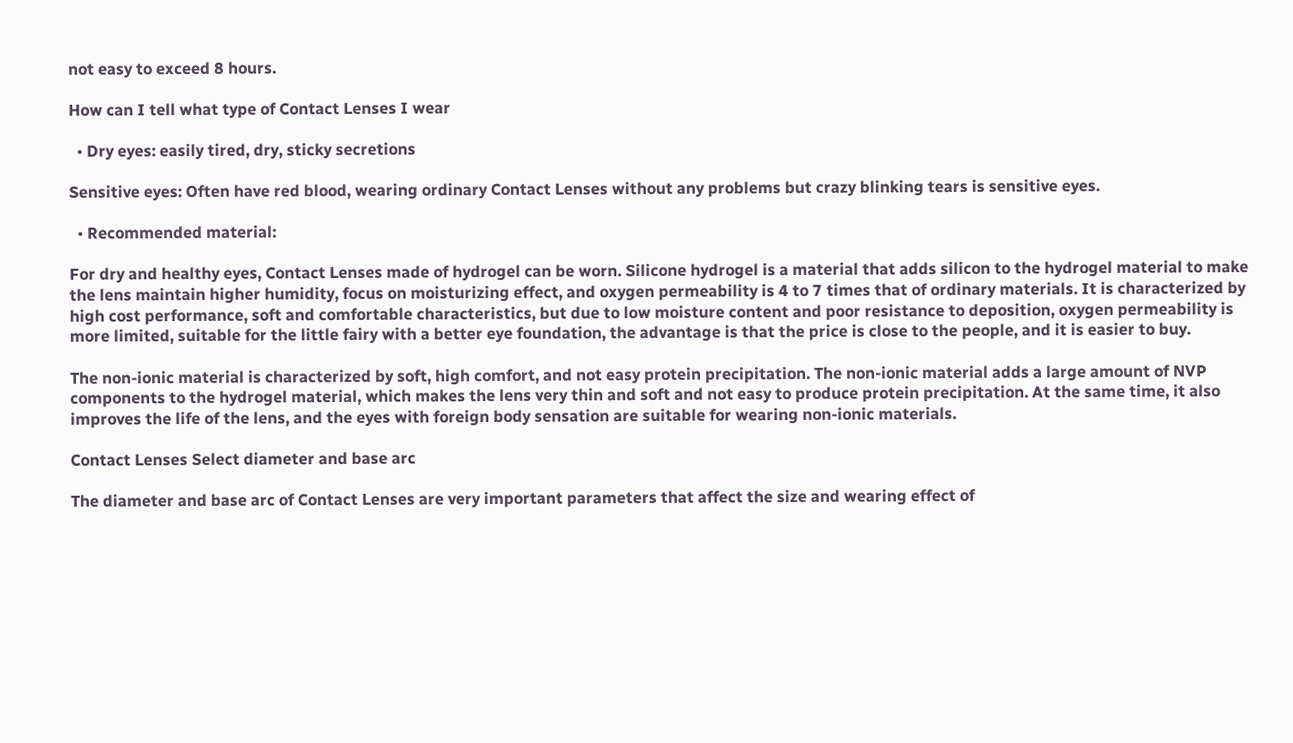not easy to exceed 8 hours.

How can I tell what type of Contact Lenses I wear

  • Dry eyes: easily tired, dry, sticky secretions

Sensitive eyes: Often have red blood, wearing ordinary Contact Lenses without any problems but crazy blinking tears is sensitive eyes.

  • Recommended material:

For dry and healthy eyes, Contact Lenses made of hydrogel can be worn. Silicone hydrogel is a material that adds silicon to the hydrogel material to make the lens maintain higher humidity, focus on moisturizing effect, and oxygen permeability is 4 to 7 times that of ordinary materials. It is characterized by high cost performance, soft and comfortable characteristics, but due to low moisture content and poor resistance to deposition, oxygen permeability is more limited, suitable for the little fairy with a better eye foundation, the advantage is that the price is close to the people, and it is easier to buy.

The non-ionic material is characterized by soft, high comfort, and not easy protein precipitation. The non-ionic material adds a large amount of NVP components to the hydrogel material, which makes the lens very thin and soft and not easy to produce protein precipitation. At the same time, it also improves the life of the lens, and the eyes with foreign body sensation are suitable for wearing non-ionic materials.

Contact Lenses Select diameter and base arc

The diameter and base arc of Contact Lenses are very important parameters that affect the size and wearing effect of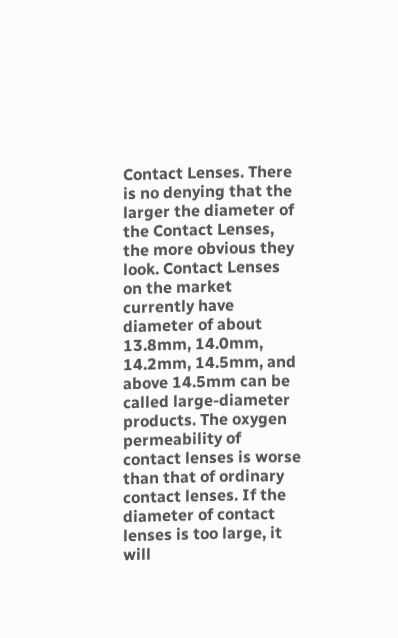Contact Lenses. There is no denying that the larger the diameter of the Contact Lenses, the more obvious they look. Contact Lenses on the market currently have diameter of about 13.8mm, 14.0mm, 14.2mm, 14.5mm, and above 14.5mm can be called large-diameter products. The oxygen permeability of contact lenses is worse than that of ordinary contact lenses. If the diameter of contact lenses is too large, it will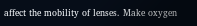affect the mobility of lenses. Make oxygen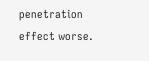penetration effect worse.